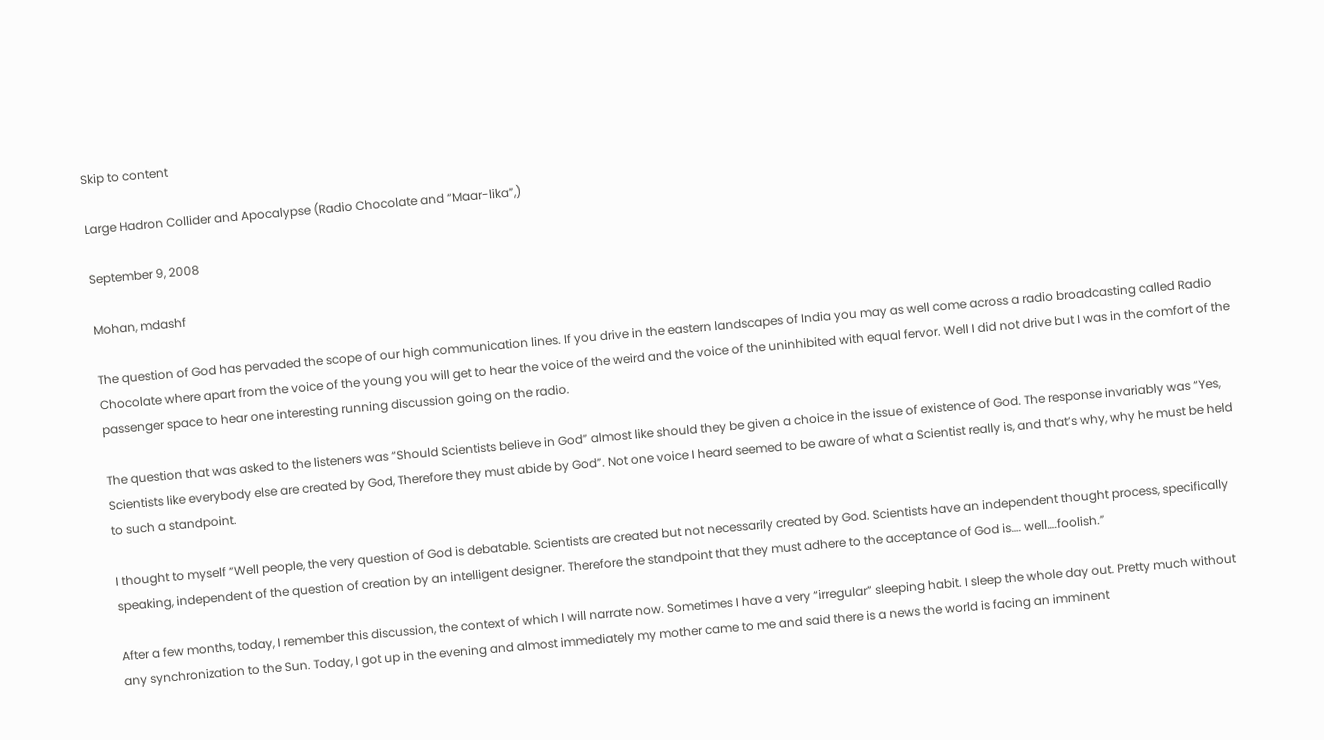Skip to content

Large Hadron Collider and Apocalypse (Radio Chocolate and “Maar-lika”,)

September 9, 2008

Mohan, mdashf

The question of God has pervaded the scope of our high communication lines. If you drive in the eastern landscapes of India you may as well come across a radio broadcasting called Radio Chocolate where apart from the voice of the young you will get to hear the voice of the weird and the voice of the uninhibited with equal fervor. Well I did not drive but I was in the comfort of the passenger space to hear one interesting running discussion going on the radio.

The question that was asked to the listeners was “Should Scientists believe in God” almost like should they be given a choice in the issue of existence of God. The response invariably was “Yes, Scientists like everybody else are created by God, Therefore they must abide by God”. Not one voice I heard seemed to be aware of what a Scientist really is, and that’s why, why he must be held to such a standpoint.

I thought to myself “Well people, the very question of God is debatable. Scientists are created but not necessarily created by God. Scientists have an independent thought process, specifically speaking, independent of the question of creation by an intelligent designer. Therefore the standpoint that they must adhere to the acceptance of God is…. well….foolish.”

After a few months, today, I remember this discussion, the context of which I will narrate now. Sometimes I have a very “irregular” sleeping habit. I sleep the whole day out. Pretty much without any synchronization to the Sun. Today, I got up in the evening and almost immediately my mother came to me and said there is a news the world is facing an imminent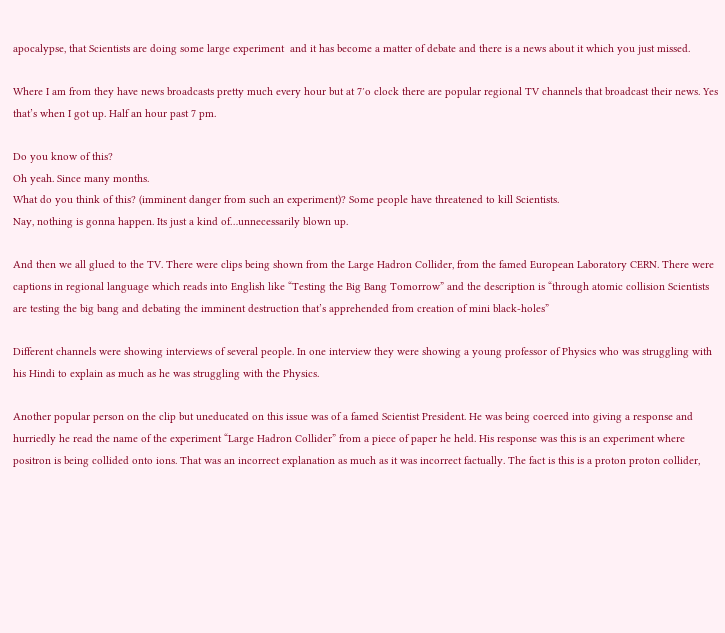apocalypse, that Scientists are doing some large experiment  and it has become a matter of debate and there is a news about it which you just missed.

Where I am from they have news broadcasts pretty much every hour but at 7′o clock there are popular regional TV channels that broadcast their news. Yes that’s when I got up. Half an hour past 7 pm.

Do you know of this?
Oh yeah. Since many months.
What do you think of this? (imminent danger from such an experiment)? Some people have threatened to kill Scientists.
Nay, nothing is gonna happen. Its just a kind of…unnecessarily blown up.

And then we all glued to the TV. There were clips being shown from the Large Hadron Collider, from the famed European Laboratory CERN. There were captions in regional language which reads into English like “Testing the Big Bang Tomorrow” and the description is “through atomic collision Scientists are testing the big bang and debating the imminent destruction that’s apprehended from creation of mini black-holes”

Different channels were showing interviews of several people. In one interview they were showing a young professor of Physics who was struggling with his Hindi to explain as much as he was struggling with the Physics.

Another popular person on the clip but uneducated on this issue was of a famed Scientist President. He was being coerced into giving a response and hurriedly he read the name of the experiment “Large Hadron Collider” from a piece of paper he held. His response was this is an experiment where positron is being collided onto ions. That was an incorrect explanation as much as it was incorrect factually. The fact is this is a proton proton collider,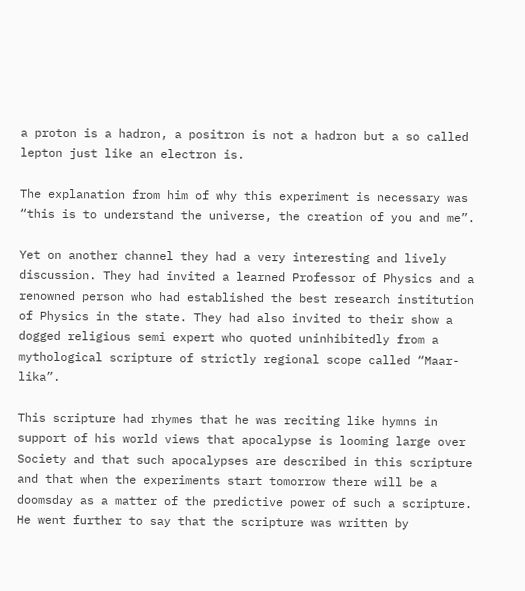a proton is a hadron, a positron is not a hadron but a so called lepton just like an electron is.

The explanation from him of why this experiment is necessary was “this is to understand the universe, the creation of you and me”.

Yet on another channel they had a very interesting and lively discussion. They had invited a learned Professor of Physics and a renowned person who had established the best research institution of Physics in the state. They had also invited to their show a dogged religious semi expert who quoted uninhibitedly from a mythological scripture of strictly regional scope called “Maar-lika”.

This scripture had rhymes that he was reciting like hymns in support of his world views that apocalypse is looming large over Society and that such apocalypses are described in this scripture and that when the experiments start tomorrow there will be a doomsday as a matter of the predictive power of such a scripture. He went further to say that the scripture was written by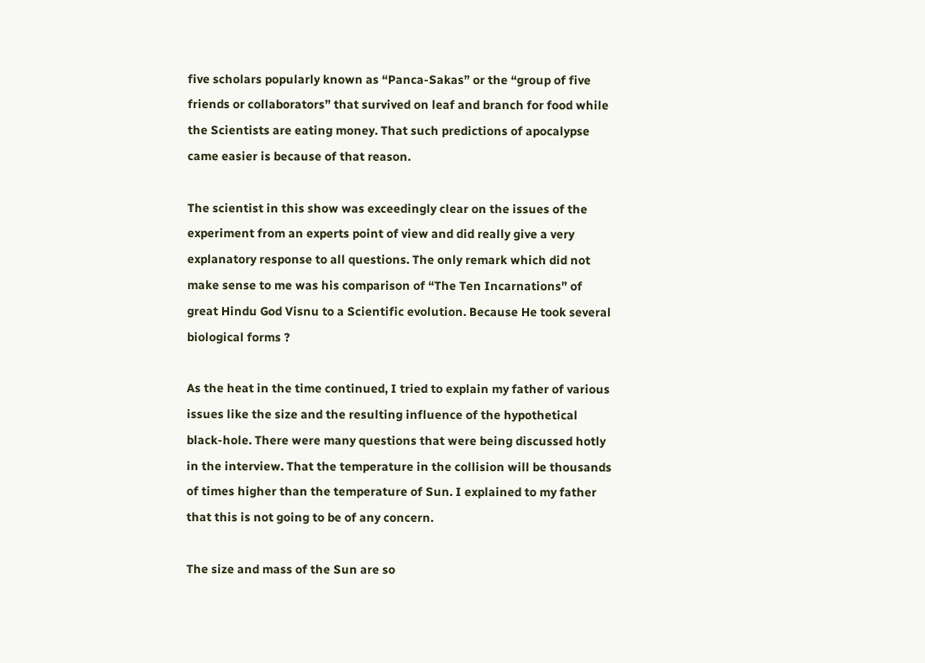five scholars popularly known as “Panca-Sakas” or the “group of five friends or collaborators” that survived on leaf and branch for food while the Scientists are eating money. That such predictions of apocalypse came easier is because of that reason.

The scientist in this show was exceedingly clear on the issues of the experiment from an experts point of view and did really give a very explanatory response to all questions. The only remark which did not make sense to me was his comparison of “The Ten Incarnations” of great Hindu God Visnu to a Scientific evolution. Because He took several biological forms ?

As the heat in the time continued, I tried to explain my father of various issues like the size and the resulting influence of the hypothetical black-hole. There were many questions that were being discussed hotly in the interview. That the temperature in the collision will be thousands of times higher than the temperature of Sun. I explained to my father that this is not going to be of any concern.

The size and mass of the Sun are so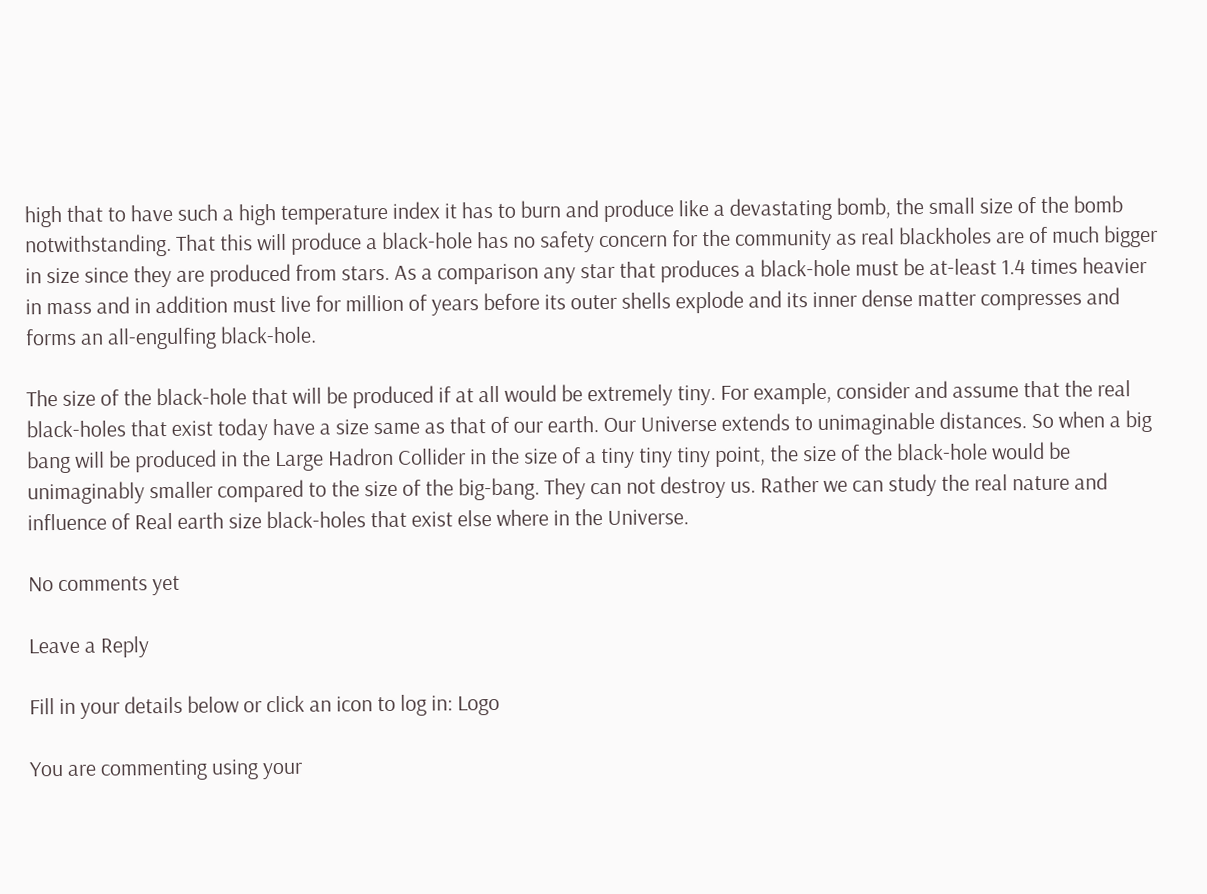high that to have such a high temperature index it has to burn and produce like a devastating bomb, the small size of the bomb notwithstanding. That this will produce a black-hole has no safety concern for the community as real blackholes are of much bigger in size since they are produced from stars. As a comparison any star that produces a black-hole must be at-least 1.4 times heavier in mass and in addition must live for million of years before its outer shells explode and its inner dense matter compresses and forms an all-engulfing black-hole.

The size of the black-hole that will be produced if at all would be extremely tiny. For example, consider and assume that the real black-holes that exist today have a size same as that of our earth. Our Universe extends to unimaginable distances. So when a big bang will be produced in the Large Hadron Collider in the size of a tiny tiny tiny point, the size of the black-hole would be unimaginably smaller compared to the size of the big-bang. They can not destroy us. Rather we can study the real nature and influence of Real earth size black-holes that exist else where in the Universe.

No comments yet

Leave a Reply

Fill in your details below or click an icon to log in: Logo

You are commenting using your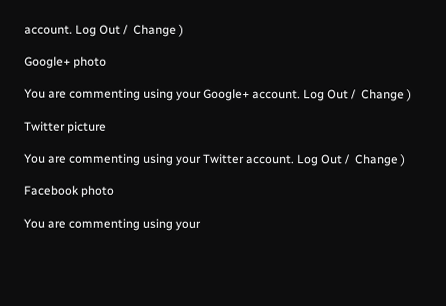account. Log Out /  Change )

Google+ photo

You are commenting using your Google+ account. Log Out /  Change )

Twitter picture

You are commenting using your Twitter account. Log Out /  Change )

Facebook photo

You are commenting using your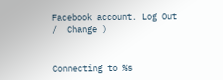Facebook account. Log Out /  Change )


Connecting to %s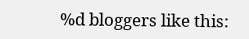%d bloggers like this: